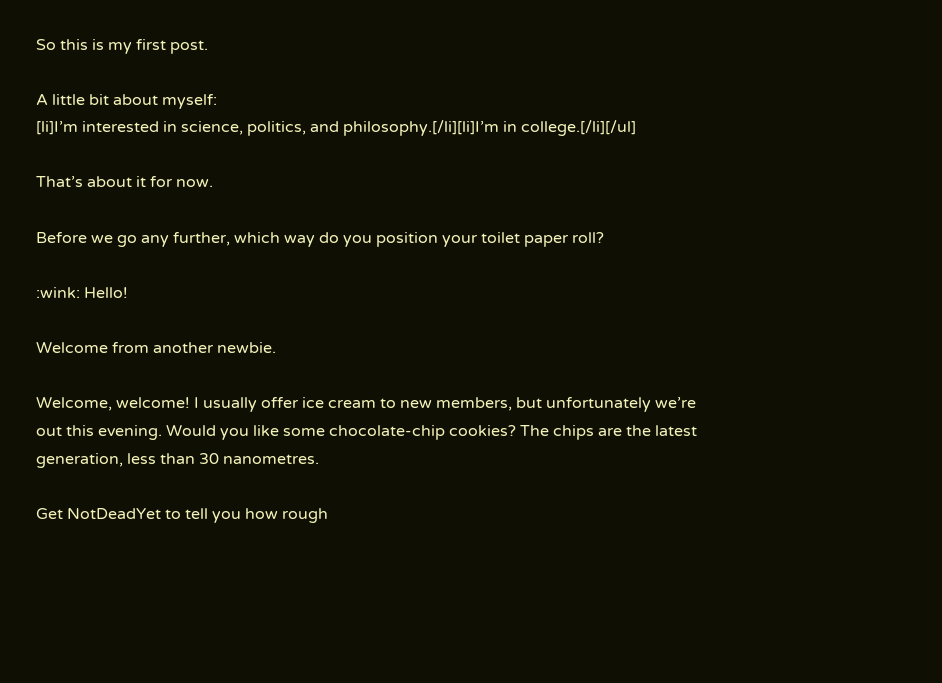So this is my first post.

A little bit about myself:
[li]I’m interested in science, politics, and philosophy.[/li][li]I’m in college.[/li][/ul]

That’s about it for now.

Before we go any further, which way do you position your toilet paper roll?

:wink: Hello!

Welcome from another newbie.

Welcome, welcome! I usually offer ice cream to new members, but unfortunately we’re out this evening. Would you like some chocolate-chip cookies? The chips are the latest generation, less than 30 nanometres.

Get NotDeadYet to tell you how rough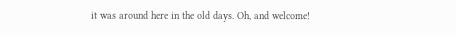it was around here in the old days. Oh, and welcome!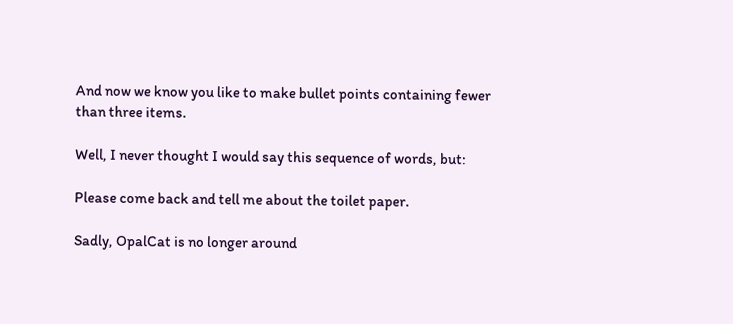And now we know you like to make bullet points containing fewer than three items.

Well, I never thought I would say this sequence of words, but:

Please come back and tell me about the toilet paper.

Sadly, OpalCat is no longer around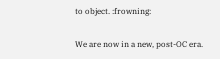to object. :frowning:

We are now in a new, post-OC era.